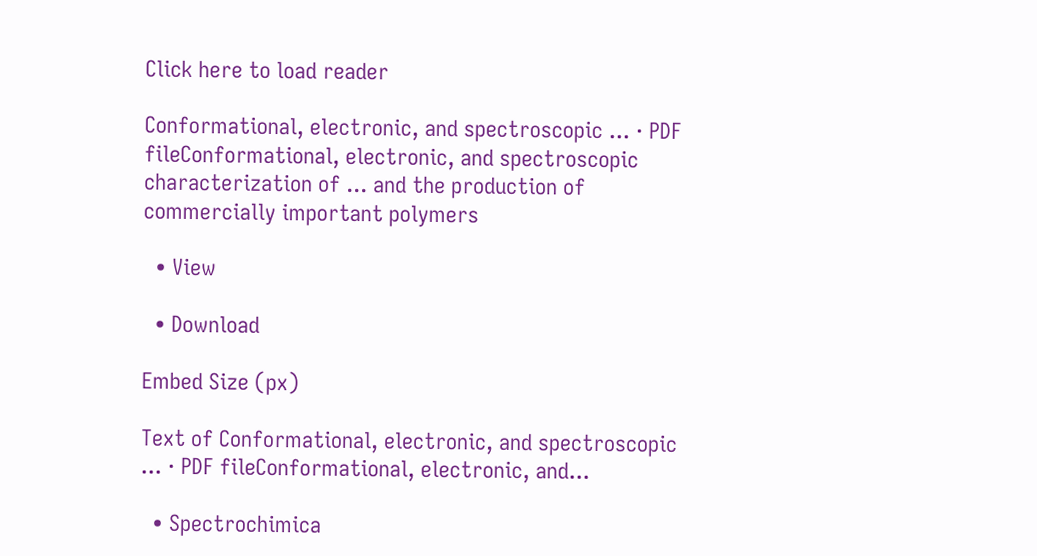Click here to load reader

Conformational, electronic, and spectroscopic ... · PDF fileConformational, electronic, and spectroscopic characterization of ... and the production of commercially important polymers

  • View

  • Download

Embed Size (px)

Text of Conformational, electronic, and spectroscopic ... · PDF fileConformational, electronic, and...

  • Spectrochimica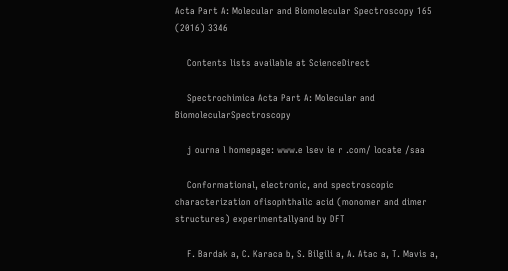Acta Part A: Molecular and Biomolecular Spectroscopy 165 (2016) 3346

    Contents lists available at ScienceDirect

    Spectrochimica Acta Part A: Molecular and BiomolecularSpectroscopy

    j ourna l homepage: www.e lsev ie r .com/ locate /saa

    Conformational, electronic, and spectroscopic characterization ofisophthalic acid (monomer and dimer structures) experimentallyand by DFT

    F. Bardak a, C. Karaca b, S. Bilgili a, A. Atac a, T. Mavis a,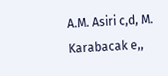A.M. Asiri c,d, M. Karabacak e,,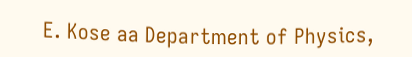E. Kose aa Department of Physics,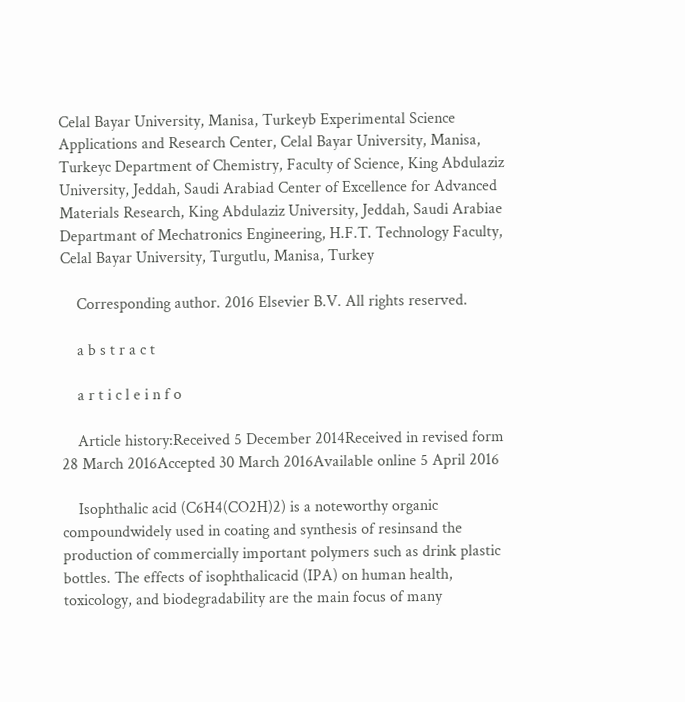Celal Bayar University, Manisa, Turkeyb Experimental Science Applications and Research Center, Celal Bayar University, Manisa, Turkeyc Department of Chemistry, Faculty of Science, King Abdulaziz University, Jeddah, Saudi Arabiad Center of Excellence for Advanced Materials Research, King Abdulaziz University, Jeddah, Saudi Arabiae Departmant of Mechatronics Engineering, H.F.T. Technology Faculty, Celal Bayar University, Turgutlu, Manisa, Turkey

    Corresponding author. 2016 Elsevier B.V. All rights reserved.

    a b s t r a c t

    a r t i c l e i n f o

    Article history:Received 5 December 2014Received in revised form 28 March 2016Accepted 30 March 2016Available online 5 April 2016

    Isophthalic acid (C6H4(CO2H)2) is a noteworthy organic compoundwidely used in coating and synthesis of resinsand the production of commercially important polymers such as drink plastic bottles. The effects of isophthalicacid (IPA) on human health, toxicology, and biodegradability are the main focus of many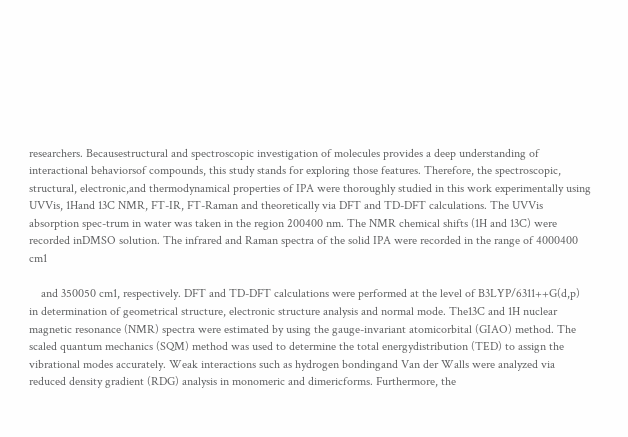researchers. Becausestructural and spectroscopic investigation of molecules provides a deep understanding of interactional behaviorsof compounds, this study stands for exploring those features. Therefore, the spectroscopic, structural, electronic,and thermodynamical properties of IPA were thoroughly studied in this work experimentally using UVVis, 1Hand 13C NMR, FT-IR, FT-Raman and theoretically via DFT and TD-DFT calculations. The UVVis absorption spec-trum in water was taken in the region 200400 nm. The NMR chemical shifts (1H and 13C) were recorded inDMSO solution. The infrared and Raman spectra of the solid IPA were recorded in the range of 4000400 cm1

    and 350050 cm1, respectively. DFT and TD-DFT calculations were performed at the level of B3LYP/6311++G(d,p) in determination of geometrical structure, electronic structure analysis and normal mode. The13C and 1H nuclear magnetic resonance (NMR) spectra were estimated by using the gauge-invariant atomicorbital (GIAO) method. The scaled quantum mechanics (SQM) method was used to determine the total energydistribution (TED) to assign the vibrational modes accurately. Weak interactions such as hydrogen bondingand Van der Walls were analyzed via reduced density gradient (RDG) analysis in monomeric and dimericforms. Furthermore, the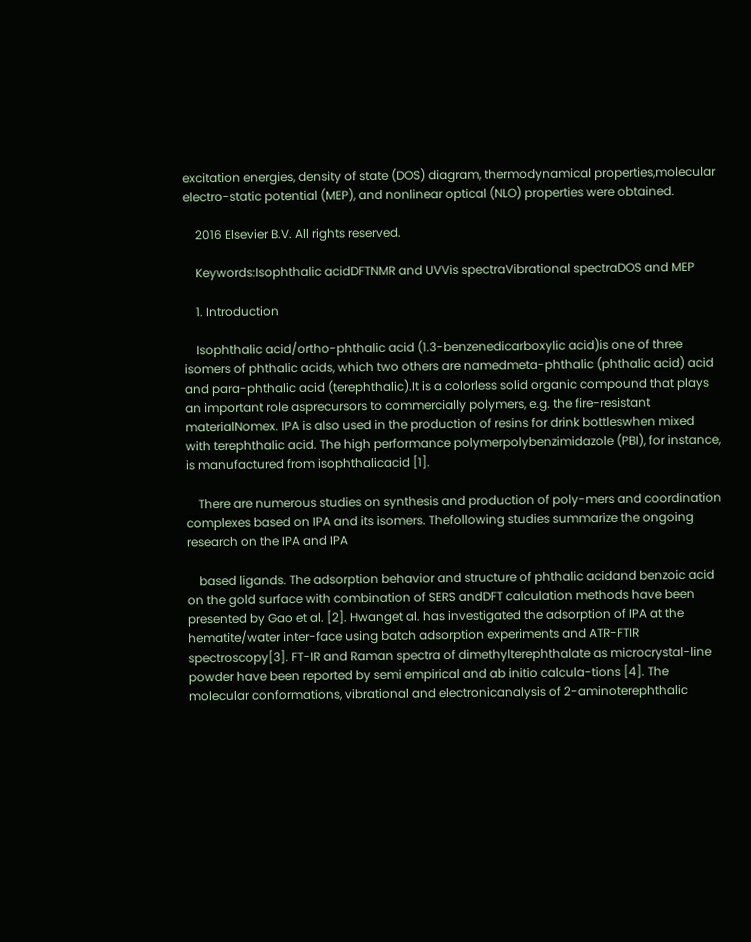excitation energies, density of state (DOS) diagram, thermodynamical properties,molecular electro-static potential (MEP), and nonlinear optical (NLO) properties were obtained.

    2016 Elsevier B.V. All rights reserved.

    Keywords:Isophthalic acidDFTNMR and UVVis spectraVibrational spectraDOS and MEP

    1. Introduction

    Isophthalic acid/ortho-phthalic acid (1.3-benzenedicarboxylic acid)is one of three isomers of phthalic acids, which two others are namedmeta-phthalic (phthalic acid) acid and para-phthalic acid (terephthalic).It is a colorless solid organic compound that plays an important role asprecursors to commercially polymers, e.g. the fire-resistant materialNomex. IPA is also used in the production of resins for drink bottleswhen mixed with terephthalic acid. The high performance polymerpolybenzimidazole (PBI), for instance, is manufactured from isophthalicacid [1].

    There are numerous studies on synthesis and production of poly-mers and coordination complexes based on IPA and its isomers. Thefollowing studies summarize the ongoing research on the IPA and IPA

    based ligands. The adsorption behavior and structure of phthalic acidand benzoic acid on the gold surface with combination of SERS andDFT calculation methods have been presented by Gao et al. [2]. Hwanget al. has investigated the adsorption of IPA at the hematite/water inter-face using batch adsorption experiments and ATR-FTIR spectroscopy[3]. FT-IR and Raman spectra of dimethylterephthalate as microcrystal-line powder have been reported by semi empirical and ab initio calcula-tions [4]. The molecular conformations, vibrational and electronicanalysis of 2-aminoterephthalic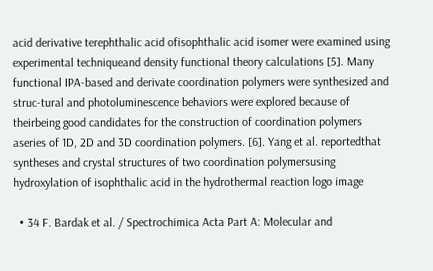acid derivative terephthalic acid ofisophthalic acid isomer were examined using experimental techniqueand density functional theory calculations [5]. Many functional IPA-based and derivate coordination polymers were synthesized and struc-tural and photoluminescence behaviors were explored because of theirbeing good candidates for the construction of coordination polymers aseries of 1D, 2D and 3D coordination polymers. [6]. Yang et al. reportedthat syntheses and crystal structures of two coordination polymersusing hydroxylation of isophthalic acid in the hydrothermal reaction logo image

  • 34 F. Bardak et al. / Spectrochimica Acta Part A: Molecular and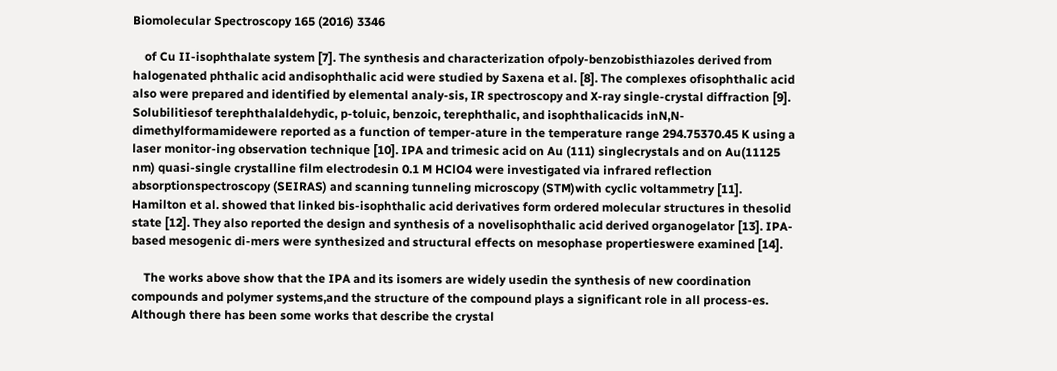Biomolecular Spectroscopy 165 (2016) 3346

    of Cu II-isophthalate system [7]. The synthesis and characterization ofpoly-benzobisthiazoles derived from halogenated phthalic acid andisophthalic acid were studied by Saxena et al. [8]. The complexes ofisophthalic acid also were prepared and identified by elemental analy-sis, IR spectroscopy and X-ray single-crystal diffraction [9]. Solubilitiesof terephthalaldehydic, p-toluic, benzoic, terephthalic, and isophthalicacids inN,N-dimethylformamidewere reported as a function of temper-ature in the temperature range 294.75370.45 K using a laser monitor-ing observation technique [10]. IPA and trimesic acid on Au (111) singlecrystals and on Au(11125 nm) quasi-single crystalline film electrodesin 0.1 M HClO4 were investigated via infrared reflection absorptionspectroscopy (SEIRAS) and scanning tunneling microscopy (STM)with cyclic voltammetry [11]. Hamilton et al. showed that linked bis-isophthalic acid derivatives form ordered molecular structures in thesolid state [12]. They also reported the design and synthesis of a novelisophthalic acid derived organogelator [13]. IPA-based mesogenic di-mers were synthesized and structural effects on mesophase propertieswere examined [14].

    The works above show that the IPA and its isomers are widely usedin the synthesis of new coordination compounds and polymer systems,and the structure of the compound plays a significant role in all process-es. Although there has been some works that describe the crystal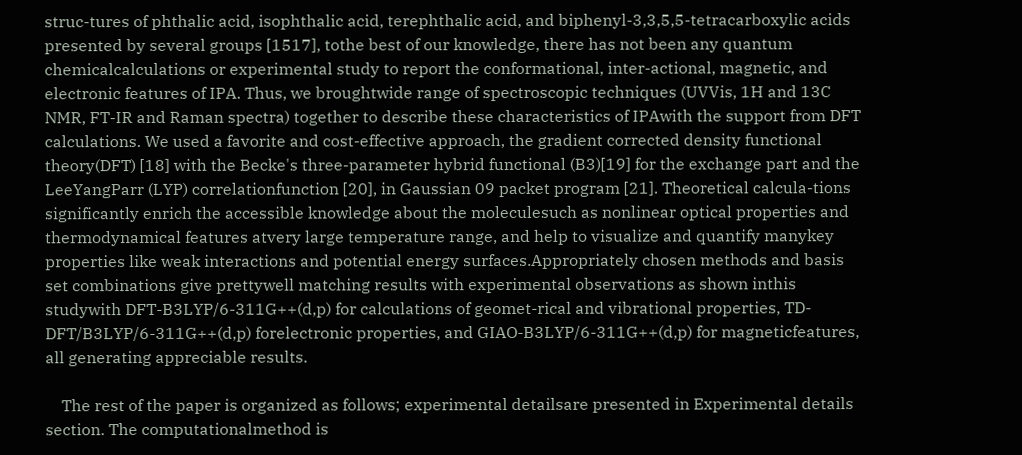struc-tures of phthalic acid, isophthalic acid, terephthalic acid, and biphenyl-3,3,5,5-tetracarboxylic acids presented by several groups [1517], tothe best of our knowledge, there has not been any quantum chemicalcalculations or experimental study to report the conformational, inter-actional, magnetic, and electronic features of IPA. Thus, we broughtwide range of spectroscopic techniques (UVVis, 1H and 13C NMR, FT-IR and Raman spectra) together to describe these characteristics of IPAwith the support from DFT calculations. We used a favorite and cost-effective approach, the gradient corrected density functional theory(DFT) [18] with the Becke's three-parameter hybrid functional (B3)[19] for the exchange part and the LeeYangParr (LYP) correlationfunction [20], in Gaussian 09 packet program [21]. Theoretical calcula-tions significantly enrich the accessible knowledge about the moleculesuch as nonlinear optical properties and thermodynamical features atvery large temperature range, and help to visualize and quantify manykey properties like weak interactions and potential energy surfaces.Appropriately chosen methods and basis set combinations give prettywell matching results with experimental observations as shown inthis studywith DFT-B3LYP/6-311G++(d,p) for calculations of geomet-rical and vibrational properties, TD-DFT/B3LYP/6-311G++(d,p) forelectronic properties, and GIAO-B3LYP/6-311G++(d,p) for magneticfeatures, all generating appreciable results.

    The rest of the paper is organized as follows; experimental detailsare presented in Experimental details section. The computationalmethod is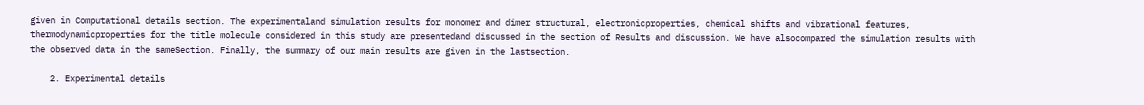given in Computational details section. The experimentaland simulation results for monomer and dimer structural, electronicproperties, chemical shifts and vibrational features, thermodynamicproperties for the title molecule considered in this study are presentedand discussed in the section of Results and discussion. We have alsocompared the simulation results with the observed data in the sameSection. Finally, the summary of our main results are given in the lastsection.

    2. Experimental details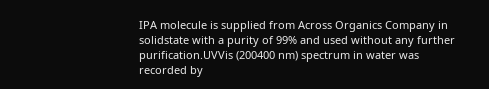IPA molecule is supplied from Across Organics Company in solidstate with a purity of 99% and used without any further purification.UVVis (200400 nm) spectrum in water was recorded by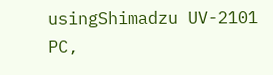usingShimadzu UV-2101 PC,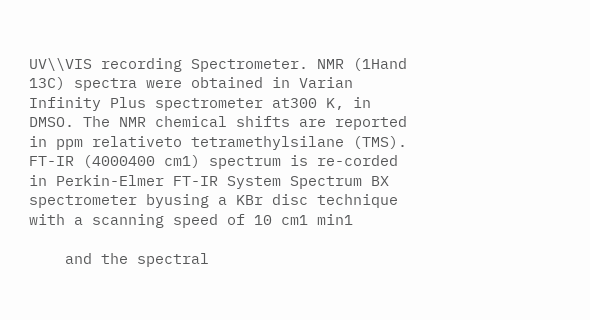UV\\VIS recording Spectrometer. NMR (1Hand 13C) spectra were obtained in Varian Infinity Plus spectrometer at300 K, in DMSO. The NMR chemical shifts are reported in ppm relativeto tetramethylsilane (TMS). FT-IR (4000400 cm1) spectrum is re-corded in Perkin-Elmer FT-IR System Spectrum BX spectrometer byusing a KBr disc technique with a scanning speed of 10 cm1 min1

    and the spectral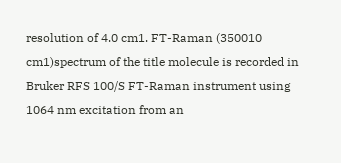resolution of 4.0 cm1. FT-Raman (350010 cm1)spectrum of the title molecule is recorded in Bruker RFS 100/S FT-Raman instrument using 1064 nm excitation from an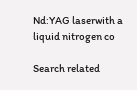Nd:YAG laserwith a liquid nitrogen co

Search related